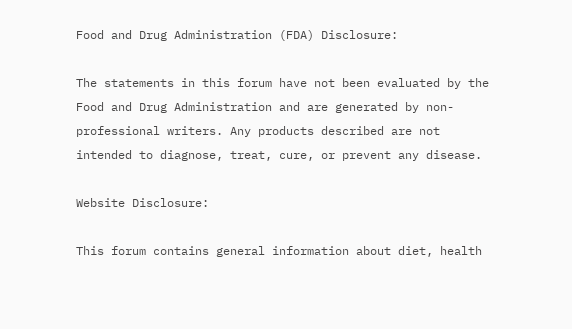Food and Drug Administration (FDA) Disclosure:

The statements in this forum have not been evaluated by the Food and Drug Administration and are generated by non-professional writers. Any products described are not intended to diagnose, treat, cure, or prevent any disease.

Website Disclosure:

This forum contains general information about diet, health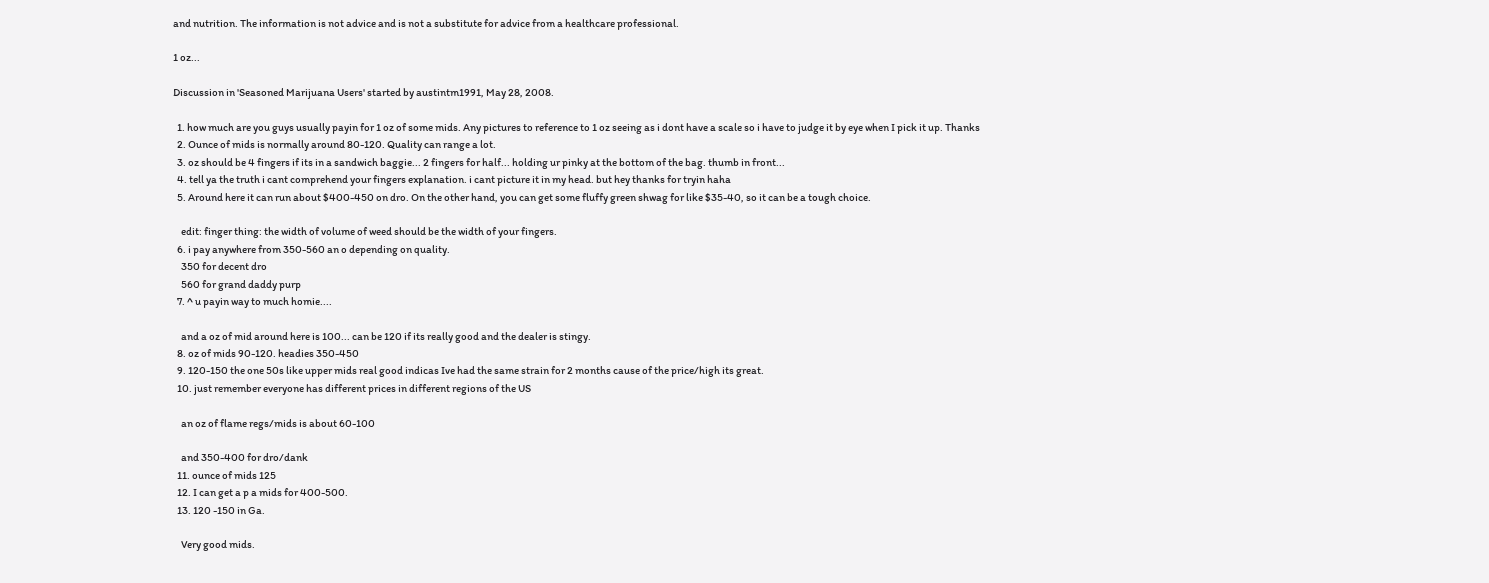and nutrition. The information is not advice and is not a substitute for advice from a healthcare professional.

1 oz...

Discussion in 'Seasoned Marijuana Users' started by austintm1991, May 28, 2008.

  1. how much are you guys usually payin for 1 oz of some mids. Any pictures to reference to 1 oz seeing as i dont have a scale so i have to judge it by eye when I pick it up. Thanks
  2. Ounce of mids is normally around 80-120. Quality can range a lot.
  3. oz should be 4 fingers if its in a sandwich baggie... 2 fingers for half... holding ur pinky at the bottom of the bag. thumb in front...
  4. tell ya the truth i cant comprehend your fingers explanation. i cant picture it in my head. but hey thanks for tryin haha
  5. Around here it can run about $400-450 on dro. On the other hand, you can get some fluffy green shwag for like $35-40, so it can be a tough choice.

    edit: finger thing: the width of volume of weed should be the width of your fingers.
  6. i pay anywhere from 350-560 an o depending on quality.
    350 for decent dro
    560 for grand daddy purp
  7. ^ u payin way to much homie....

    and a oz of mid around here is 100... can be 120 if its really good and the dealer is stingy.
  8. oz of mids 90-120. headies 350-450
  9. 120-150 the one 50s like upper mids real good indicas Ive had the same strain for 2 months cause of the price/high its great.
  10. just remember everyone has different prices in different regions of the US

    an oz of flame regs/mids is about 60-100

    and 350-400 for dro/dank
  11. ounce of mids 125
  12. I can get a p a mids for 400-500.
  13. 120 -150 in Ga.

    Very good mids.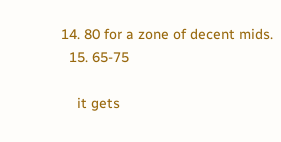14. 80 for a zone of decent mids.
  15. 65-75

    it gets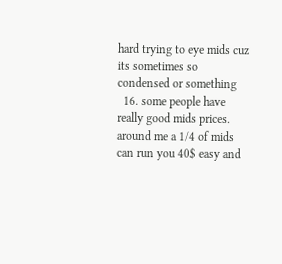hard trying to eye mids cuz its sometimes so condensed or something
  16. some people have really good mids prices. around me a 1/4 of mids can run you 40$ easy and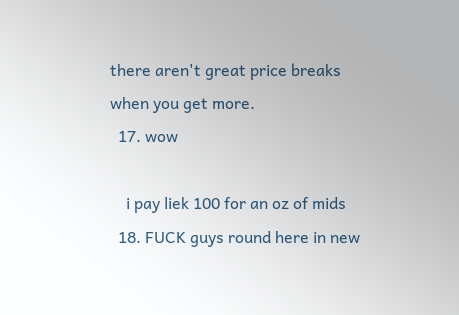there aren't great price breaks when you get more.
  17. wow

    i pay liek 100 for an oz of mids
  18. FUCK guys round here in new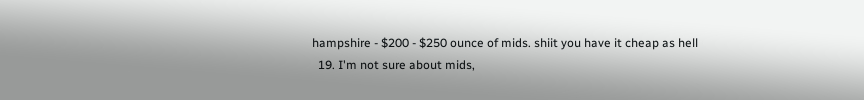hampshire - $200 - $250 ounce of mids. shiit you have it cheap as hell
  19. I'm not sure about mids,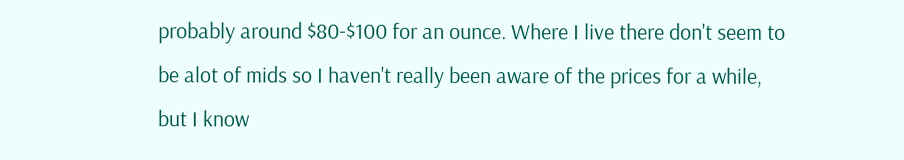probably around $80-$100 for an ounce. Where I live there don't seem to be alot of mids so I haven't really been aware of the prices for a while, but I know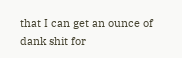that I can get an ounce of dank shit for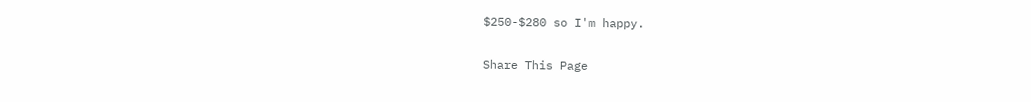$250-$280 so I'm happy.

Share This Page